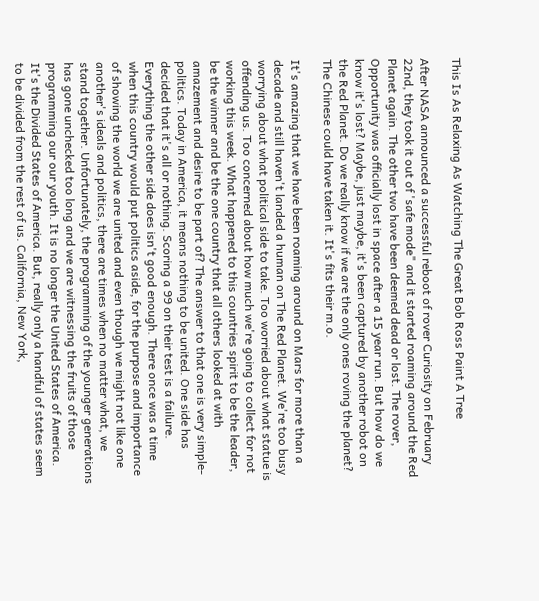This Is As Relaxing As Watching The Great Bob Ross Paint A Tree

After NASA announced a successful reboot of rover Curiosity on February 22nd, they took it out of 'safe mode" and it started roaming around the Red Planet again. The other two have been deemed dead or lost. The rover, Opportunity was officially lost in space after a 15 year run. But how do we know it's lost? Maybe, just maybe, it's been captured by another robot on the Red Planet. Do we really know if we are the only ones roving the planet? The Chinese could have taken it. It's fits their m.o.

It's amazing that we have been roaming around on Mars for more than a decade and still haven't landed a human on The Red Planet. We're too busy worrying about what political side to take. Too worried about what statue is offending us. Too concerned about how much we're going to collect for not working this week. What happened to this countries spirit to be the leader, be the winner and be the one country that all others looked at with amazement and desire to be part of? The answer to that one is very simple- politics. Today in America, it means nothing to be united. One side has decided that it's all or nothing. Scoring a 99 on their test is a failure. Everything the other side does isn't good enough. There once was a time when this country would put politics aside, for the purpose and importance of showing the world we are united and even though we might not like one another's ideals and politics, there are times when no matter what, we stand together. Unfortunately, the programming of the younger generations has gone unchecked too long and we are witnessing the fruits of those programming our our youth. It is no longer the United States of America. It's the Divided States of America. But, really only a handful of states seem to be divided from the rest of us. California, New York,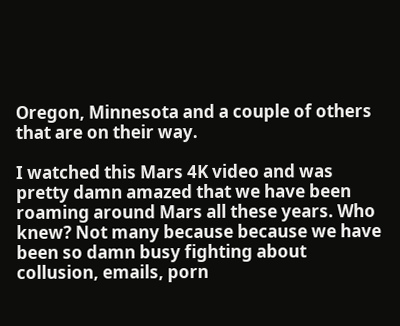Oregon, Minnesota and a couple of others that are on their way.

I watched this Mars 4K video and was pretty damn amazed that we have been roaming around Mars all these years. Who knew? Not many because because we have been so damn busy fighting about collusion, emails, porn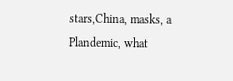stars,China, masks, a Plandemic, what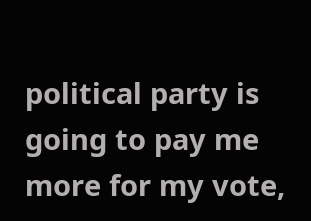political party is going to pay me more for my vote,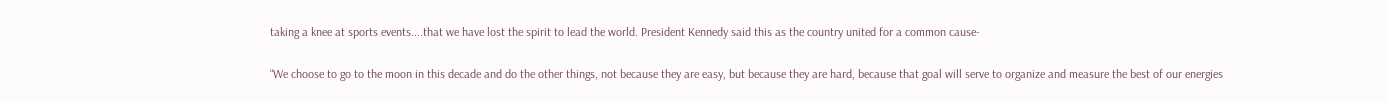taking a knee at sports events....that we have lost the spirit to lead the world. President Kennedy said this as the country united for a common cause-

“We choose to go to the moon in this decade and do the other things, not because they are easy, but because they are hard, because that goal will serve to organize and measure the best of our energies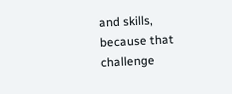and skills, because that challenge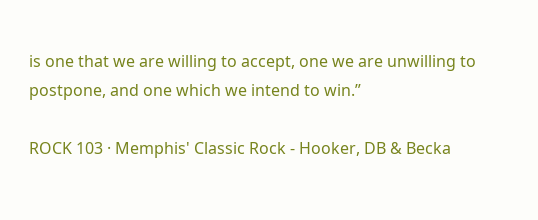is one that we are willing to accept, one we are unwilling to postpone, and one which we intend to win.”

ROCK 103 · Memphis' Classic Rock - Hooker, DB & Becka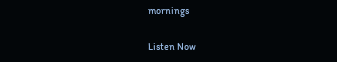mornings

Listen Now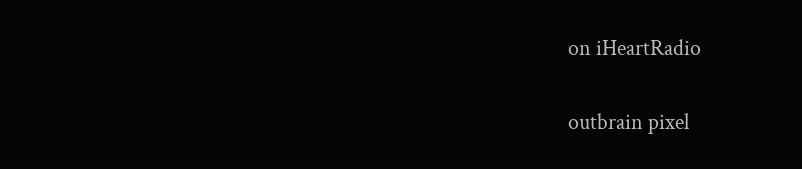on iHeartRadio

outbrain pixel